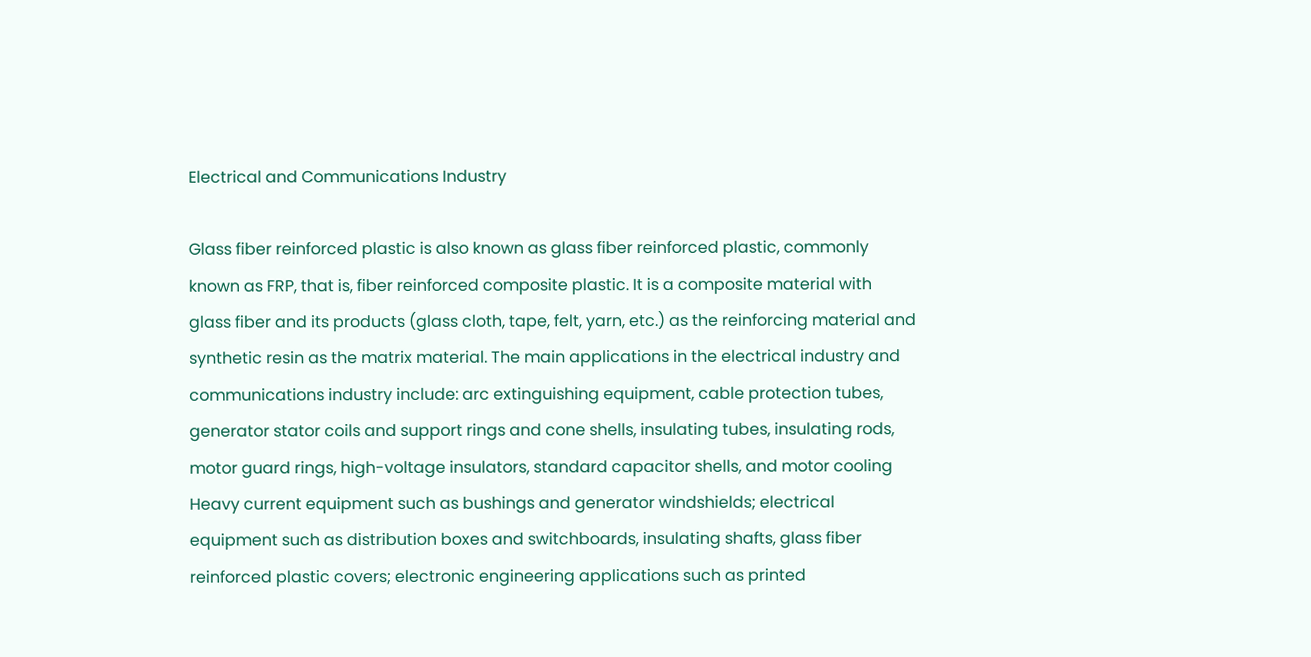Electrical and Communications Industry

Glass fiber reinforced plastic is also known as glass fiber reinforced plastic, commonly known as FRP, that is, fiber reinforced composite plastic. It is a composite material with glass fiber and its products (glass cloth, tape, felt, yarn, etc.) as the reinforcing material and synthetic resin as the matrix material. The main applications in the electrical industry and communications industry include: arc extinguishing equipment, cable protection tubes, generator stator coils and support rings and cone shells, insulating tubes, insulating rods, motor guard rings, high-voltage insulators, standard capacitor shells, and motor cooling Heavy current equipment such as bushings and generator windshields; electrical equipment such as distribution boxes and switchboards, insulating shafts, glass fiber reinforced plastic covers; electronic engineering applications such as printed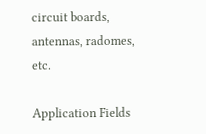circuit boards, antennas, radomes, etc.

Application Fields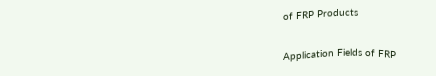of FRP Products

Application Fields of FRP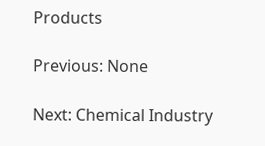Products

Previous: None

Next: Chemical Industry